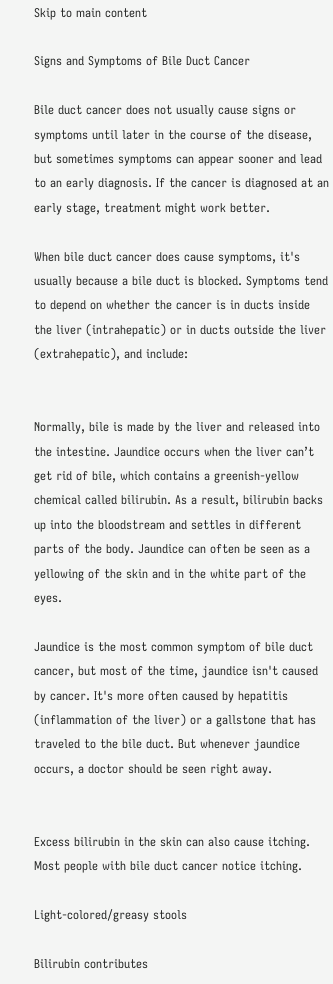Skip to main content

Signs and Symptoms of Bile Duct Cancer

Bile duct cancer does not usually cause signs or symptoms until later in the course of the disease, but sometimes symptoms can appear sooner and lead to an early diagnosis. If the cancer is diagnosed at an early stage, treatment might work better.

When bile duct cancer does cause symptoms, it's usually because a bile duct is blocked. Symptoms tend to depend on whether the cancer is in ducts inside the liver (intrahepatic) or in ducts outside the liver (extrahepatic), and include:


Normally, bile is made by the liver and released into the intestine. Jaundice occurs when the liver can’t get rid of bile, which contains a greenish-yellow chemical called bilirubin. As a result, bilirubin backs up into the bloodstream and settles in different parts of the body. Jaundice can often be seen as a yellowing of the skin and in the white part of the eyes.

Jaundice is the most common symptom of bile duct cancer, but most of the time, jaundice isn't caused by cancer. It's more often caused by hepatitis (inflammation of the liver) or a gallstone that has traveled to the bile duct. But whenever jaundice occurs, a doctor should be seen right away.


Excess bilirubin in the skin can also cause itching. Most people with bile duct cancer notice itching.

Light-colored/greasy stools

Bilirubin contributes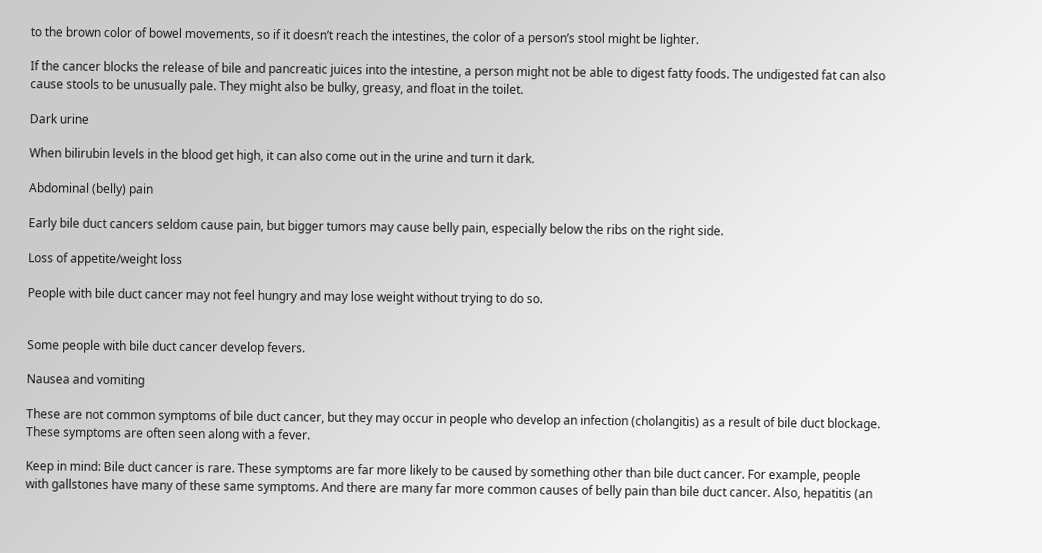to the brown color of bowel movements, so if it doesn’t reach the intestines, the color of a person’s stool might be lighter.

If the cancer blocks the release of bile and pancreatic juices into the intestine, a person might not be able to digest fatty foods. The undigested fat can also cause stools to be unusually pale. They might also be bulky, greasy, and float in the toilet.

Dark urine

When bilirubin levels in the blood get high, it can also come out in the urine and turn it dark.

Abdominal (belly) pain

Early bile duct cancers seldom cause pain, but bigger tumors may cause belly pain, especially below the ribs on the right side.

Loss of appetite/weight loss

People with bile duct cancer may not feel hungry and may lose weight without trying to do so.


Some people with bile duct cancer develop fevers.

Nausea and vomiting

These are not common symptoms of bile duct cancer, but they may occur in people who develop an infection (cholangitis) as a result of bile duct blockage. These symptoms are often seen along with a fever.

Keep in mind: Bile duct cancer is rare. These symptoms are far more likely to be caused by something other than bile duct cancer. For example, people with gallstones have many of these same symptoms. And there are many far more common causes of belly pain than bile duct cancer. Also, hepatitis (an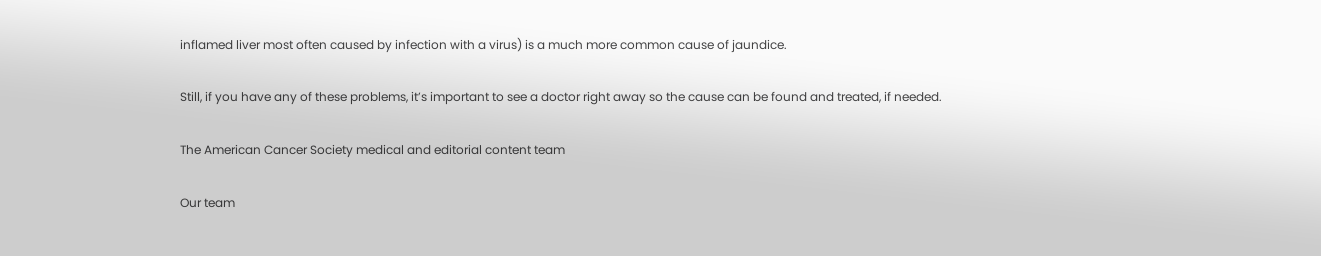inflamed liver most often caused by infection with a virus) is a much more common cause of jaundice.

Still, if you have any of these problems, it’s important to see a doctor right away so the cause can be found and treated, if needed.

The American Cancer Society medical and editorial content team

Our team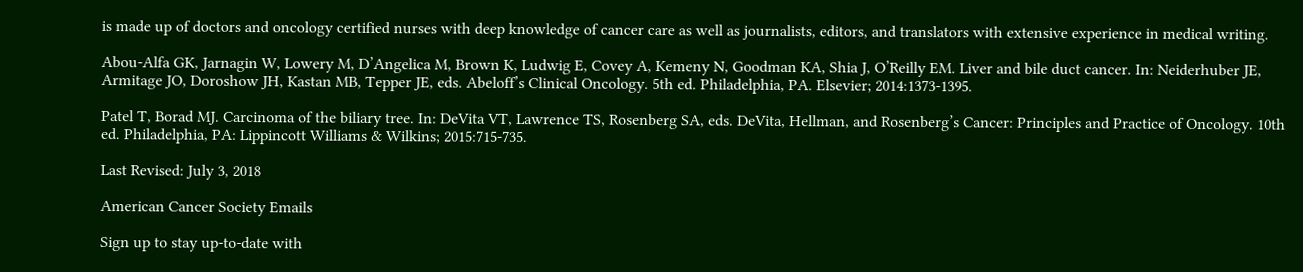is made up of doctors and oncology certified nurses with deep knowledge of cancer care as well as journalists, editors, and translators with extensive experience in medical writing.

Abou-Alfa GK, Jarnagin W, Lowery M, D’Angelica M, Brown K, Ludwig E, Covey A, Kemeny N, Goodman KA, Shia J, O’Reilly EM. Liver and bile duct cancer. In: Neiderhuber JE, Armitage JO, Doroshow JH, Kastan MB, Tepper JE, eds. Abeloff’s Clinical Oncology. 5th ed. Philadelphia, PA. Elsevier; 2014:1373-1395.

Patel T, Borad MJ. Carcinoma of the biliary tree. In: DeVita VT, Lawrence TS, Rosenberg SA, eds. DeVita, Hellman, and Rosenberg’s Cancer: Principles and Practice of Oncology. 10th ed. Philadelphia, PA: Lippincott Williams & Wilkins; 2015:715-735.

Last Revised: July 3, 2018

American Cancer Society Emails

Sign up to stay up-to-date with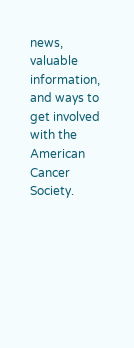news, valuable information, and ways to get involved with the American Cancer Society.